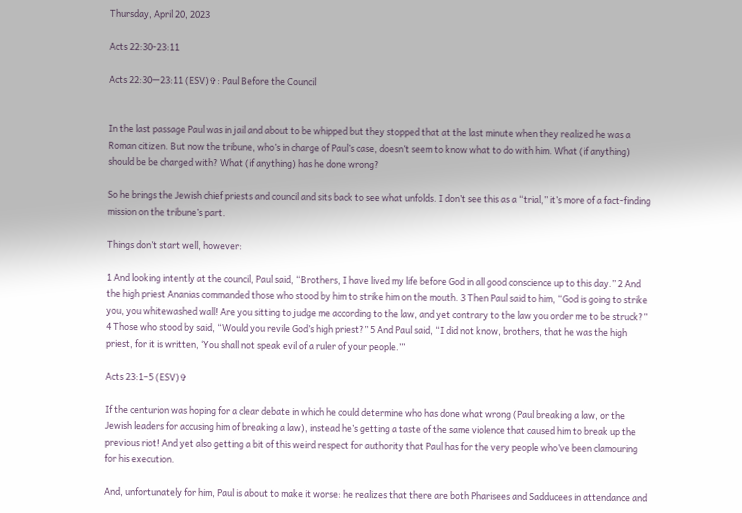Thursday, April 20, 2023

Acts 22:30-23:11

Acts 22:30—23:11 (ESV)✞: Paul Before the Council


In the last passage Paul was in jail and about to be whipped but they stopped that at the last minute when they realized he was a Roman citizen. But now the tribune, who’s in charge of Paul’s case, doesn’t seem to know what to do with him. What (if anything) should be be charged with? What (if anything) has he done wrong?

So he brings the Jewish chief priests and council and sits back to see what unfolds. I don’t see this as a “trial,” it’s more of a fact-finding mission on the tribune’s part.

Things don’t start well, however:

1 And looking intently at the council, Paul said, “Brothers, I have lived my life before God in all good conscience up to this day.” 2 And the high priest Ananias commanded those who stood by him to strike him on the mouth. 3 Then Paul said to him, “God is going to strike you, you whitewashed wall! Are you sitting to judge me according to the law, and yet contrary to the law you order me to be struck?” 4 Those who stood by said, “Would you revile God’s high priest?” 5 And Paul said, “I did not know, brothers, that he was the high priest, for it is written, ‘You shall not speak evil of a ruler of your people.’”

Acts 23:1–5 (ESV)✞

If the centurion was hoping for a clear debate in which he could determine who has done what wrong (Paul breaking a law, or the Jewish leaders for accusing him of breaking a law), instead he’s getting a taste of the same violence that caused him to break up the previous riot! And yet also getting a bit of this weird respect for authority that Paul has for the very people who’ve been clamouring for his execution.

And, unfortunately for him, Paul is about to make it worse: he realizes that there are both Pharisees and Sadducees in attendance and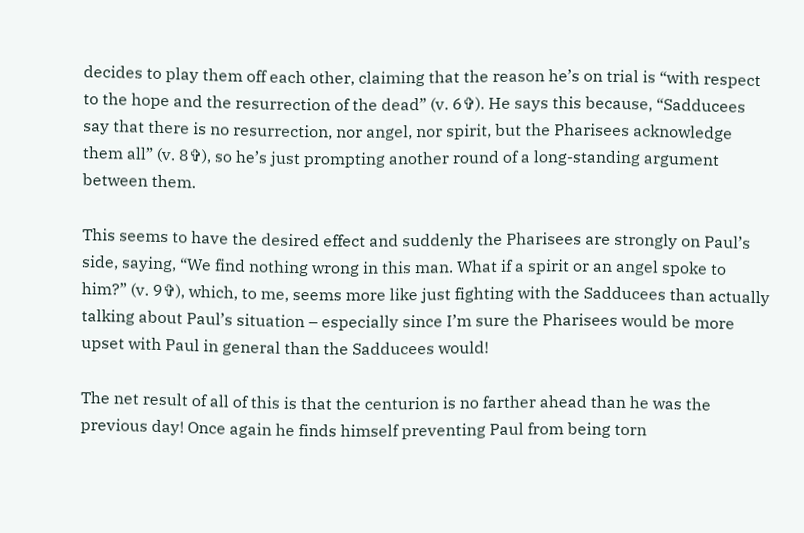decides to play them off each other, claiming that the reason he’s on trial is “with respect to the hope and the resurrection of the dead” (v. 6✞). He says this because, “Sadducees say that there is no resurrection, nor angel, nor spirit, but the Pharisees acknowledge them all” (v. 8✞), so he’s just prompting another round of a long-standing argument between them.

This seems to have the desired effect and suddenly the Pharisees are strongly on Paul’s side, saying, “We find nothing wrong in this man. What if a spirit or an angel spoke to him?” (v. 9✞), which, to me, seems more like just fighting with the Sadducees than actually talking about Paul’s situation – especially since I’m sure the Pharisees would be more upset with Paul in general than the Sadducees would!

The net result of all of this is that the centurion is no farther ahead than he was the previous day! Once again he finds himself preventing Paul from being torn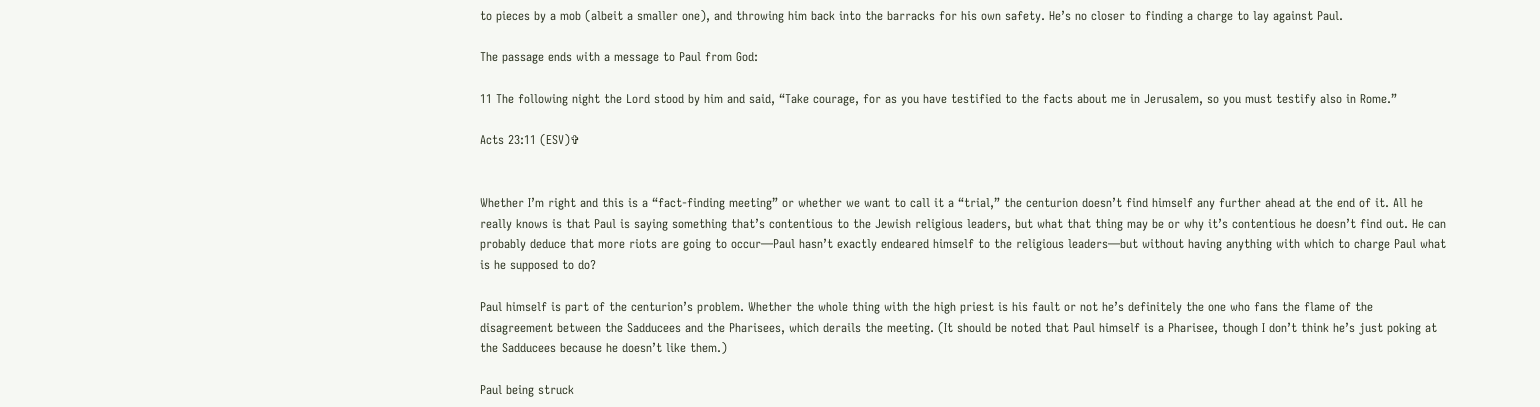to pieces by a mob (albeit a smaller one), and throwing him back into the barracks for his own safety. He’s no closer to finding a charge to lay against Paul.

The passage ends with a message to Paul from God:

11 The following night the Lord stood by him and said, “Take courage, for as you have testified to the facts about me in Jerusalem, so you must testify also in Rome.”

Acts 23:11 (ESV)✞


Whether I’m right and this is a “fact-finding meeting” or whether we want to call it a “trial,” the centurion doesn’t find himself any further ahead at the end of it. All he really knows is that Paul is saying something that’s contentious to the Jewish religious leaders, but what that thing may be or why it’s contentious he doesn’t find out. He can probably deduce that more riots are going to occur—Paul hasn’t exactly endeared himself to the religious leaders—but without having anything with which to charge Paul what is he supposed to do?

Paul himself is part of the centurion’s problem. Whether the whole thing with the high priest is his fault or not he’s definitely the one who fans the flame of the disagreement between the Sadducees and the Pharisees, which derails the meeting. (It should be noted that Paul himself is a Pharisee, though I don’t think he’s just poking at the Sadducees because he doesn’t like them.)

Paul being struck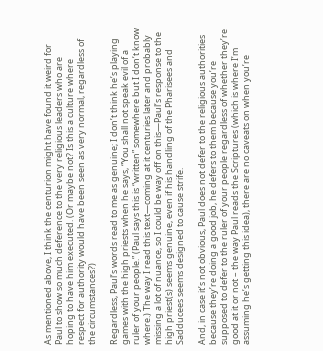As mentioned above, I think the centurion might have found it weird for Paul to show so much deference to the very religious leaders who are hoping to have him executed. (Or maybe not? Is this a culture where respect for authority would have been seen as very normal, regardless of the circumstances?)

Regardless, Paul’s words read to me as genuine; I don’t think he’s playing games with the high priests when he says, “You shall not speak evil of a ruler of your people.” (Paul says this is “written” somewhere but I don’t know where.) The way I read this text—coming at it centuries later and probably missing a lot of nuance, so I could be way off on this—Paul’s response to the high priest(s) seems genuine, even if his handling of the Pharisees and Sadducees seems designed to cause strife.

And, in case it’s not obvious, Paul does not defer to the religious authorities because they’re doing a good job, he defers to them because you’re supposed to defer to the ruler of your people regardless of whether they’re good at it or not – the way Paul reads the Scriptures (which is where I’m assuming he’s getting this idea), there are no caveats on when you’re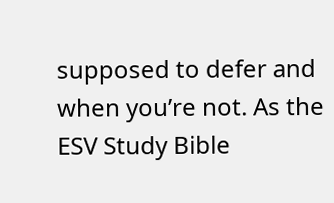supposed to defer and when you’re not. As the ESV Study Bible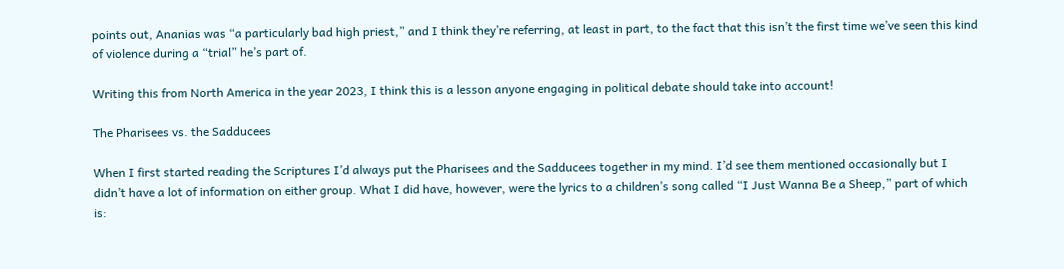points out, Ananias was “a particularly bad high priest,” and I think they’re referring, at least in part, to the fact that this isn’t the first time we’ve seen this kind of violence during a “trial” he’s part of.

Writing this from North America in the year 2023, I think this is a lesson anyone engaging in political debate should take into account!

The Pharisees vs. the Sadducees

When I first started reading the Scriptures I’d always put the Pharisees and the Sadducees together in my mind. I’d see them mentioned occasionally but I didn’t have a lot of information on either group. What I did have, however, were the lyrics to a children’s song called “I Just Wanna Be a Sheep,” part of which is: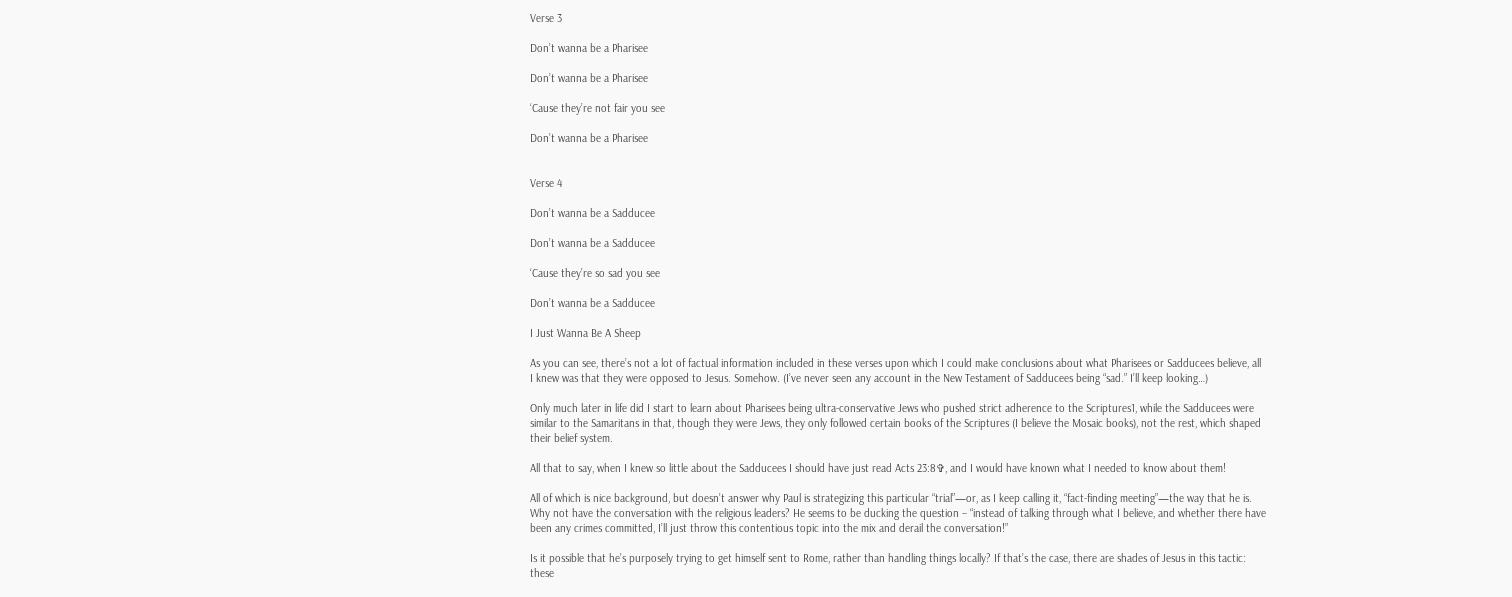Verse 3

Don’t wanna be a Pharisee

Don’t wanna be a Pharisee

‘Cause they’re not fair you see

Don’t wanna be a Pharisee


Verse 4

Don’t wanna be a Sadducee

Don’t wanna be a Sadducee

‘Cause they’re so sad you see

Don’t wanna be a Sadducee

I Just Wanna Be A Sheep

As you can see, there’s not a lot of factual information included in these verses upon which I could make conclusions about what Pharisees or Sadducees believe, all I knew was that they were opposed to Jesus. Somehow. (I’ve never seen any account in the New Testament of Sadducees being “sad.” I’ll keep looking…)

Only much later in life did I start to learn about Pharisees being ultra-conservative Jews who pushed strict adherence to the Scriptures1, while the Sadducees were similar to the Samaritans in that, though they were Jews, they only followed certain books of the Scriptures (I believe the Mosaic books), not the rest, which shaped their belief system.

All that to say, when I knew so little about the Sadducees I should have just read Acts 23:8✞, and I would have known what I needed to know about them!

All of which is nice background, but doesn’t answer why Paul is strategizing this particular “trial”—or, as I keep calling it, “fact-finding meeting”—the way that he is. Why not have the conversation with the religious leaders? He seems to be ducking the question – “instead of talking through what I believe, and whether there have been any crimes committed, I’ll just throw this contentious topic into the mix and derail the conversation!”

Is it possible that he’s purposely trying to get himself sent to Rome, rather than handling things locally? If that’s the case, there are shades of Jesus in this tactic: these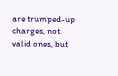are trumped-up charges, not valid ones, but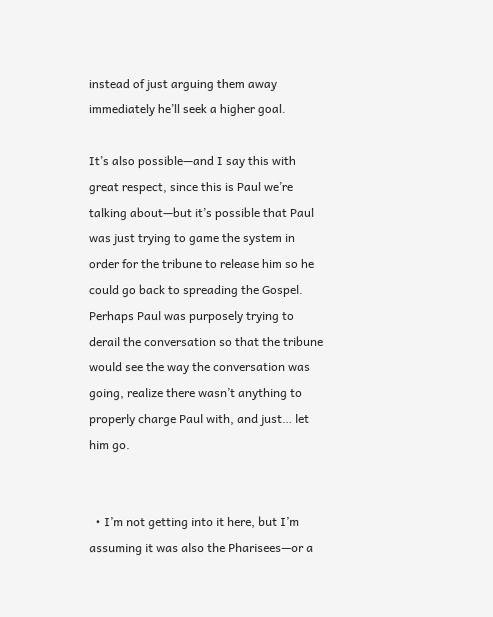instead of just arguing them away immediately he’ll seek a higher goal.

It’s also possible—and I say this with great respect, since this is Paul we’re talking about—but it’s possible that Paul was just trying to game the system in order for the tribune to release him so he could go back to spreading the Gospel. Perhaps Paul was purposely trying to derail the conversation so that the tribune would see the way the conversation was going, realize there wasn’t anything to properly charge Paul with, and just… let him go.


  • I’m not getting into it here, but I’m assuming it was also the Pharisees—or a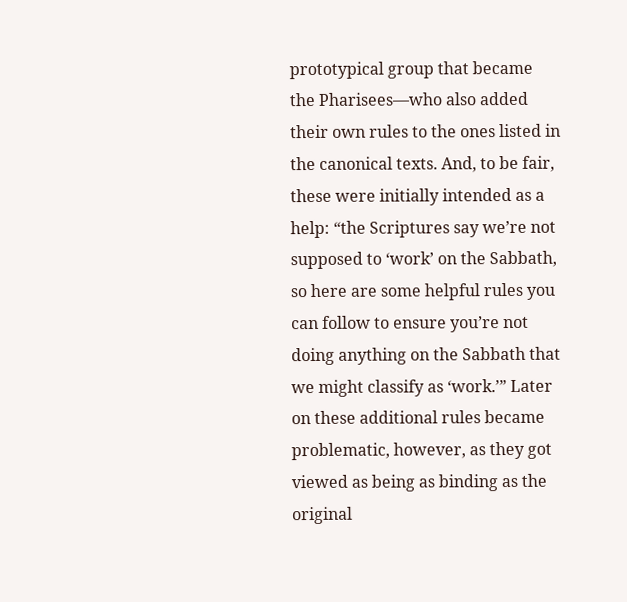prototypical group that became the Pharisees—who also added their own rules to the ones listed in the canonical texts. And, to be fair, these were initially intended as a help: “the Scriptures say we’re not supposed to ‘work’ on the Sabbath, so here are some helpful rules you can follow to ensure you’re not doing anything on the Sabbath that we might classify as ‘work.’” Later on these additional rules became problematic, however, as they got viewed as being as binding as the original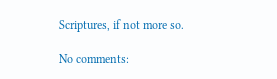Scriptures, if not more so.

No comments: